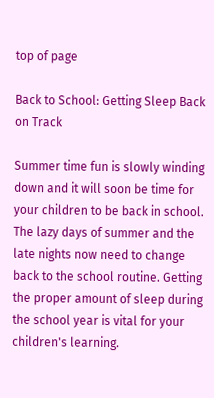top of page

Back to School: Getting Sleep Back on Track

Summer time fun is slowly winding down and it will soon be time for your children to be back in school. The lazy days of summer and the late nights now need to change back to the school routine. Getting the proper amount of sleep during the school year is vital for your children's learning.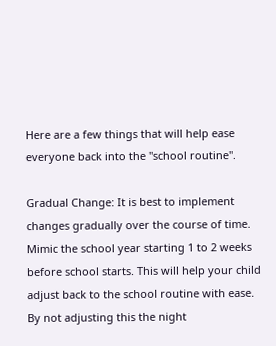Here are a few things that will help ease everyone back into the "school routine".

Gradual Change: It is best to implement changes gradually over the course of time. Mimic the school year starting 1 to 2 weeks before school starts. This will help your child adjust back to the school routine with ease. By not adjusting this the night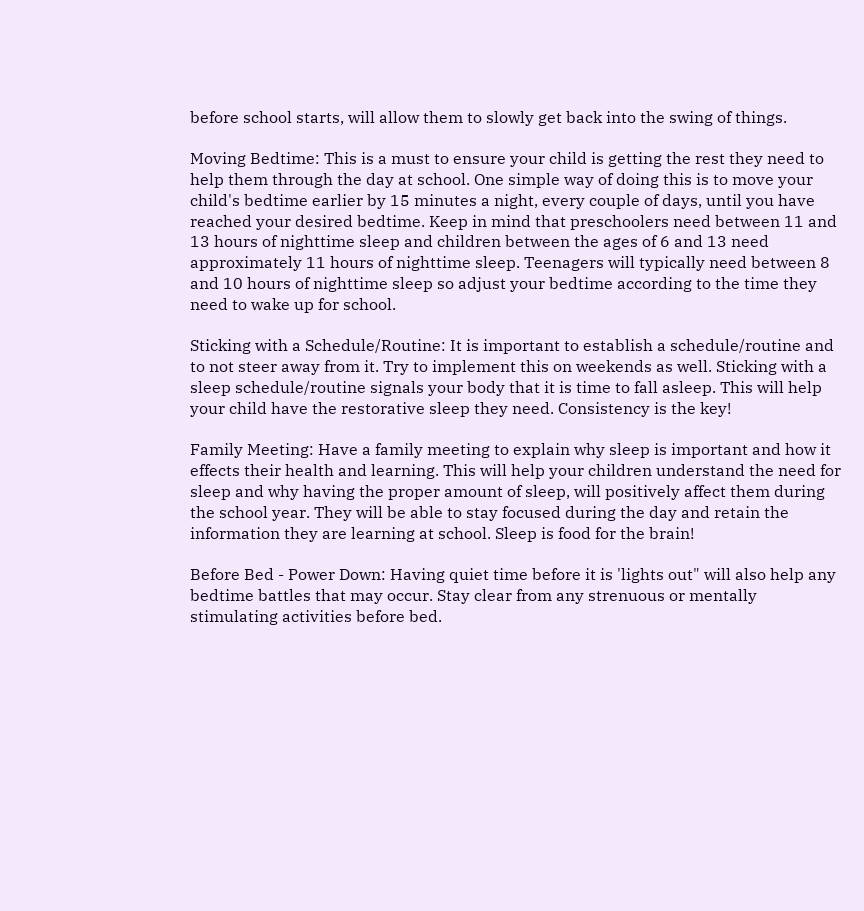before school starts, will allow them to slowly get back into the swing of things.

Moving Bedtime: This is a must to ensure your child is getting the rest they need to help them through the day at school. One simple way of doing this is to move your child's bedtime earlier by 15 minutes a night, every couple of days, until you have reached your desired bedtime. Keep in mind that preschoolers need between 11 and 13 hours of nighttime sleep and children between the ages of 6 and 13 need approximately 11 hours of nighttime sleep. Teenagers will typically need between 8 and 10 hours of nighttime sleep so adjust your bedtime according to the time they need to wake up for school.

Sticking with a Schedule/Routine: It is important to establish a schedule/routine and to not steer away from it. Try to implement this on weekends as well. Sticking with a sleep schedule/routine signals your body that it is time to fall asleep. This will help your child have the restorative sleep they need. Consistency is the key!

Family Meeting: Have a family meeting to explain why sleep is important and how it effects their health and learning. This will help your children understand the need for sleep and why having the proper amount of sleep, will positively affect them during the school year. They will be able to stay focused during the day and retain the information they are learning at school. Sleep is food for the brain!

Before Bed - Power Down: Having quiet time before it is 'lights out" will also help any bedtime battles that may occur. Stay clear from any strenuous or mentally stimulating activities before bed.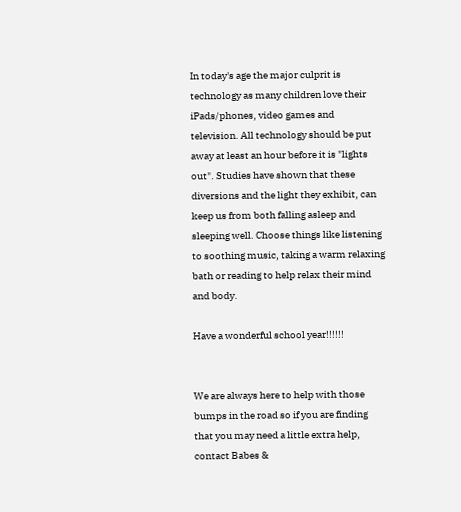In today's age the major culprit is technology as many children love their iPads/phones, video games and television. All technology should be put away at least an hour before it is "lights out". Studies have shown that these diversions and the light they exhibit, can keep us from both falling asleep and sleeping well. Choose things like listening to soothing music, taking a warm relaxing bath or reading to help relax their mind and body.

Have a wonderful school year!!!!!!


We are always here to help with those bumps in the road so if you are finding that you may need a little extra help, contact Babes &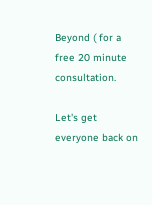Beyond ( for a free 20 minute consultation.

Let's get everyone back on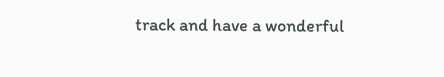track and have a wonderful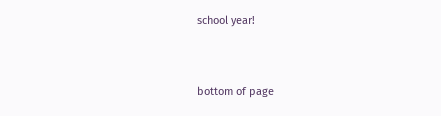school year!


bottom of page